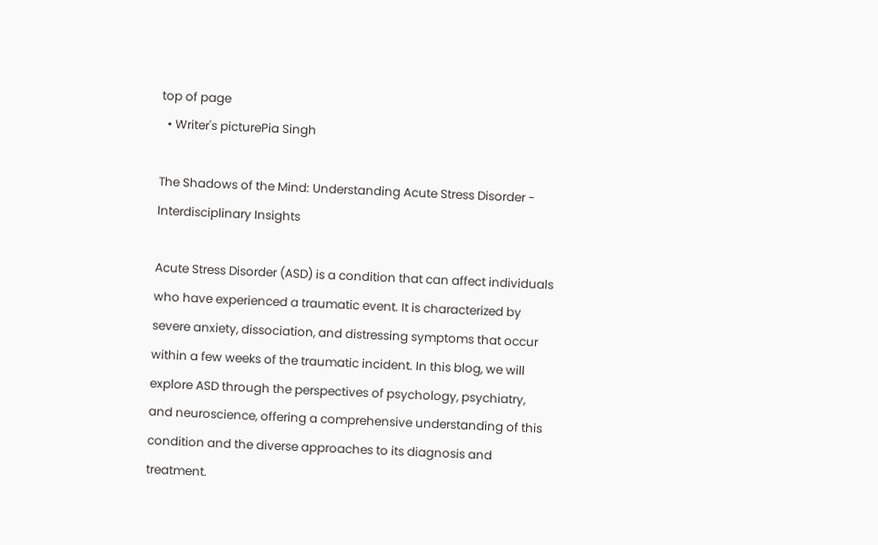top of page
  • Writer's picturePia Singh

The Shadows of the Mind: Understanding Acute Stress Disorder - Interdisciplinary Insights

Acute Stress Disorder (ASD) is a condition that can affect individuals who have experienced a traumatic event. It is characterized by severe anxiety, dissociation, and distressing symptoms that occur within a few weeks of the traumatic incident. In this blog, we will explore ASD through the perspectives of psychology, psychiatry, and neuroscience, offering a comprehensive understanding of this condition and the diverse approaches to its diagnosis and treatment.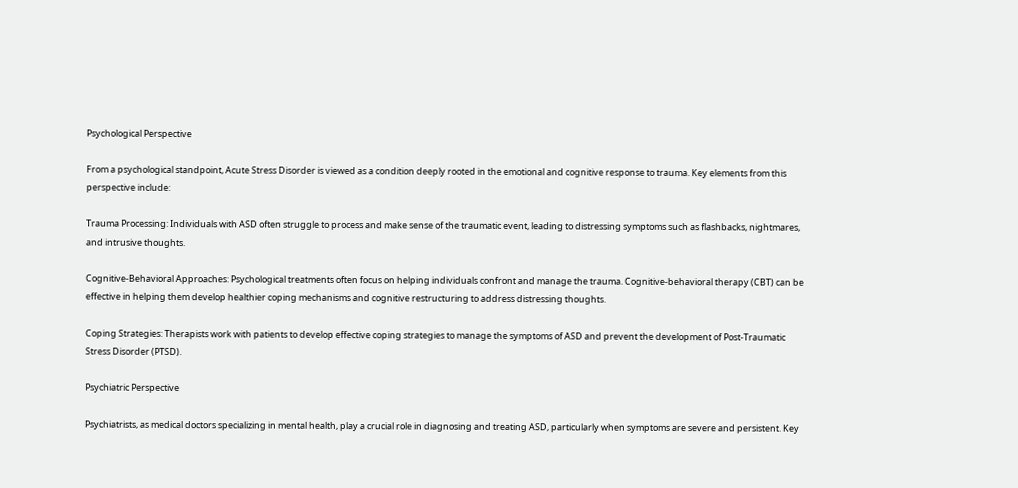Psychological Perspective

From a psychological standpoint, Acute Stress Disorder is viewed as a condition deeply rooted in the emotional and cognitive response to trauma. Key elements from this perspective include:

Trauma Processing: Individuals with ASD often struggle to process and make sense of the traumatic event, leading to distressing symptoms such as flashbacks, nightmares, and intrusive thoughts.

Cognitive-Behavioral Approaches: Psychological treatments often focus on helping individuals confront and manage the trauma. Cognitive-behavioral therapy (CBT) can be effective in helping them develop healthier coping mechanisms and cognitive restructuring to address distressing thoughts.

Coping Strategies: Therapists work with patients to develop effective coping strategies to manage the symptoms of ASD and prevent the development of Post-Traumatic Stress Disorder (PTSD).

Psychiatric Perspective

Psychiatrists, as medical doctors specializing in mental health, play a crucial role in diagnosing and treating ASD, particularly when symptoms are severe and persistent. Key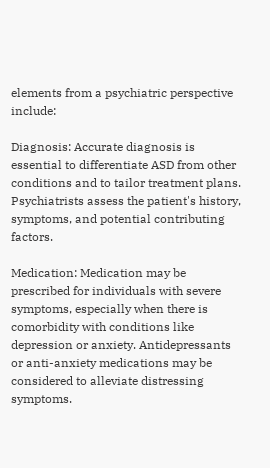elements from a psychiatric perspective include:

Diagnosis: Accurate diagnosis is essential to differentiate ASD from other conditions and to tailor treatment plans. Psychiatrists assess the patient's history, symptoms, and potential contributing factors.

Medication: Medication may be prescribed for individuals with severe symptoms, especially when there is comorbidity with conditions like depression or anxiety. Antidepressants or anti-anxiety medications may be considered to alleviate distressing symptoms.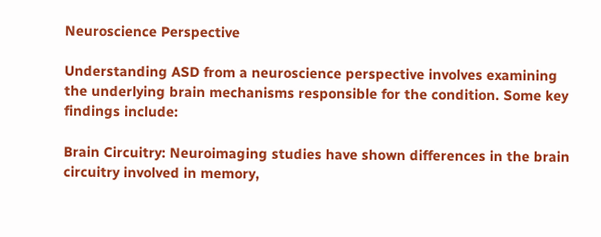Neuroscience Perspective

Understanding ASD from a neuroscience perspective involves examining the underlying brain mechanisms responsible for the condition. Some key findings include:

Brain Circuitry: Neuroimaging studies have shown differences in the brain circuitry involved in memory,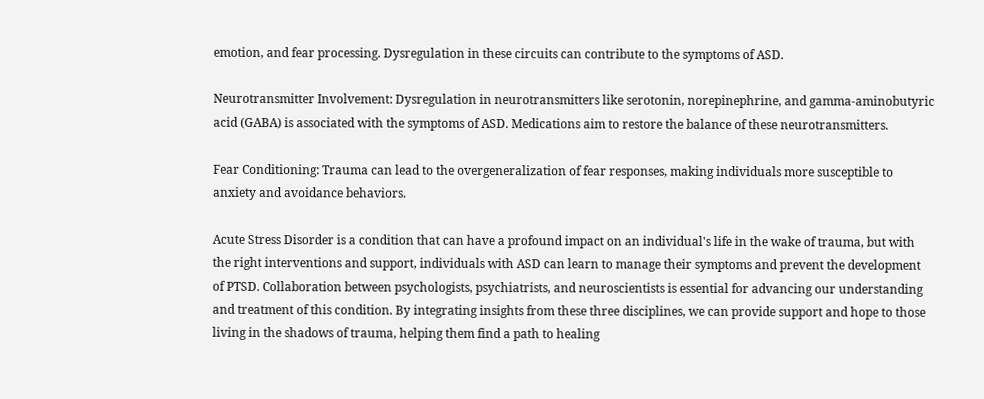emotion, and fear processing. Dysregulation in these circuits can contribute to the symptoms of ASD.

Neurotransmitter Involvement: Dysregulation in neurotransmitters like serotonin, norepinephrine, and gamma-aminobutyric acid (GABA) is associated with the symptoms of ASD. Medications aim to restore the balance of these neurotransmitters.

Fear Conditioning: Trauma can lead to the overgeneralization of fear responses, making individuals more susceptible to anxiety and avoidance behaviors.

Acute Stress Disorder is a condition that can have a profound impact on an individual's life in the wake of trauma, but with the right interventions and support, individuals with ASD can learn to manage their symptoms and prevent the development of PTSD. Collaboration between psychologists, psychiatrists, and neuroscientists is essential for advancing our understanding and treatment of this condition. By integrating insights from these three disciplines, we can provide support and hope to those living in the shadows of trauma, helping them find a path to healing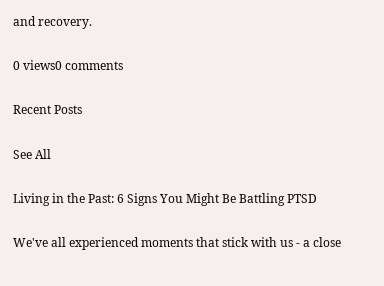and recovery.

0 views0 comments

Recent Posts

See All

Living in the Past: 6 Signs You Might Be Battling PTSD

We've all experienced moments that stick with us - a close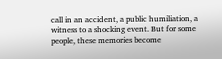call in an accident, a public humiliation, a witness to a shocking event. But for some people, these memories become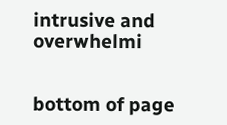intrusive and overwhelmi


bottom of page